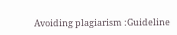Avoiding plagiarism :Guideline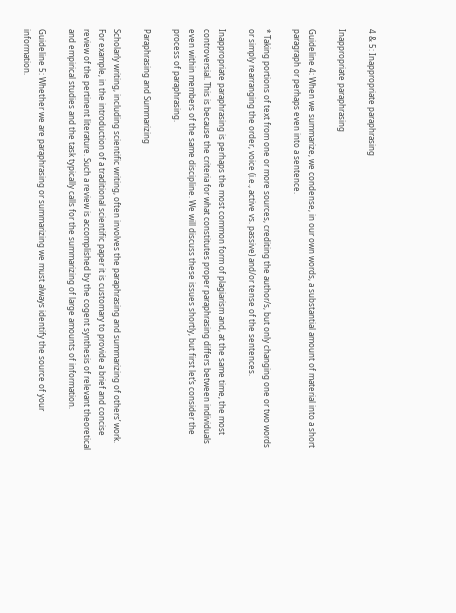4 & 5: Inappropriate paraphrasing

Inappropriate paraphrasing

Guideline 4: When we summarize, we condense, in our own words, a substantial amount of material into a short paragraph or perhaps even into a sentence.

* Taking portions of text from one or more sources, crediting the author/s, but only changing one or two words or simply rearranging the order, voice (i.e., active vs. passive) and/or tense of the sentences.

Inappropriate paraphrasing is perhaps the most common form of plagiarism and, at the same time, the most controversial. This is because the criteria for what constitutes proper paraphrasing differs between individuals even within members of the same discipline. We will discuss these issues shortly, but first let’s consider the process of paraphrasing.

Paraphrasing and Summarizing

Scholarly writing, including scientific writing, often involves the paraphrasing and summarizing of others’ work. For example, in the introduction of a traditional scientific paper it is customary to provide a brief and concise review of the pertinent literature. Such a review is accomplished by the cogent synthesis of relevant theoretical and empirical studies and the task typically calls for the summarizing of large amounts of information.

Guideline 5: Whether we are paraphrasing or summarizing we must always identify the source of your information.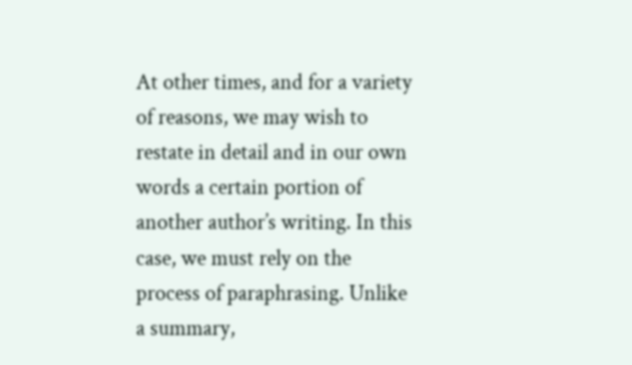At other times, and for a variety of reasons, we may wish to restate in detail and in our own words a certain portion of another author’s writing. In this case, we must rely on the process of paraphrasing. Unlike a summary,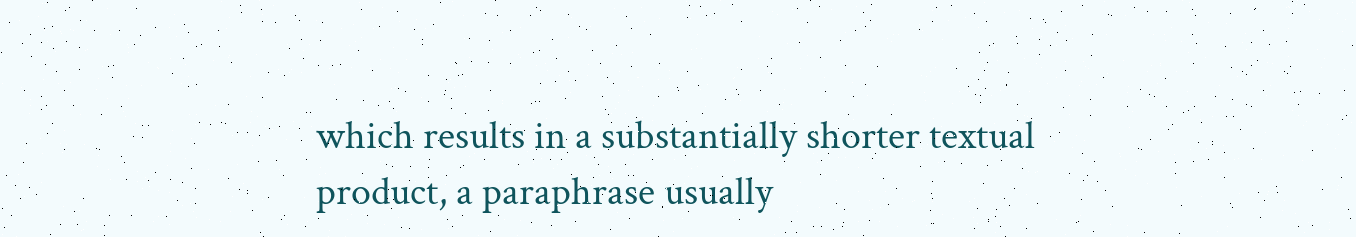which results in a substantially shorter textual product, a paraphrase usually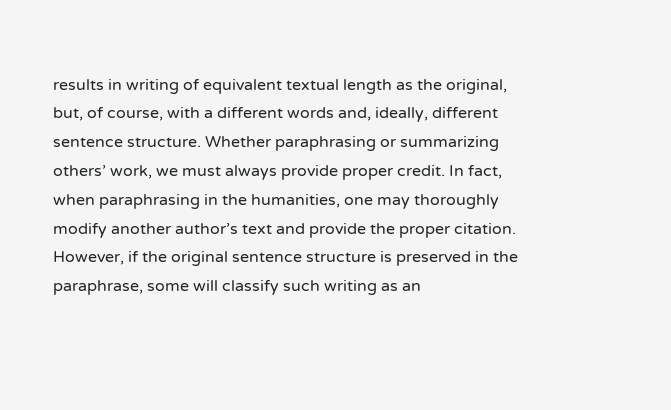results in writing of equivalent textual length as the original, but, of course, with a different words and, ideally, different sentence structure. Whether paraphrasing or summarizing others’ work, we must always provide proper credit. In fact, when paraphrasing in the humanities, one may thoroughly modify another author’s text and provide the proper citation. However, if the original sentence structure is preserved in the paraphrase, some will classify such writing as an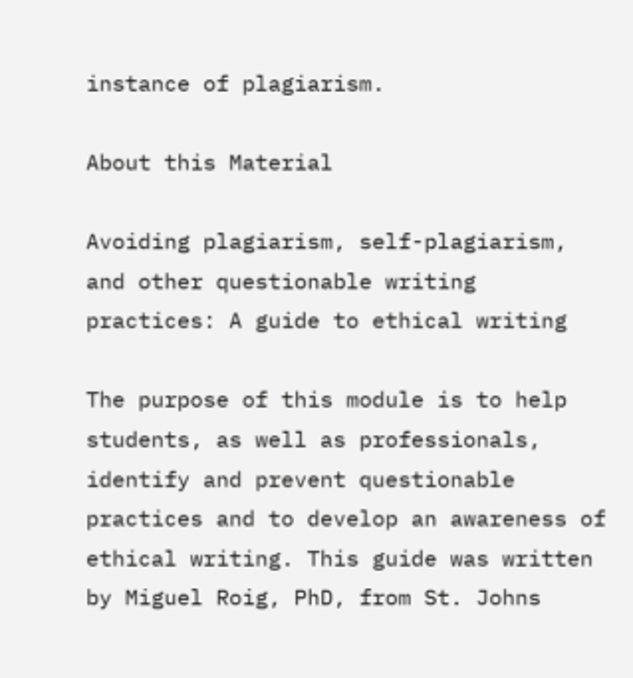instance of plagiarism.

About this Material

Avoiding plagiarism, self-plagiarism, and other questionable writing practices: A guide to ethical writing

The purpose of this module is to help students, as well as professionals, identify and prevent questionable practices and to develop an awareness of ethical writing. This guide was written by Miguel Roig, PhD, from St. Johns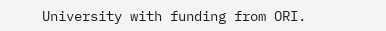University with funding from ORI.